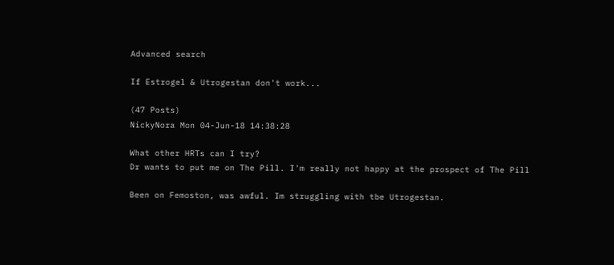Advanced search

If Estrogel & Utrogestan don't work...

(47 Posts)
NickyNora Mon 04-Jun-18 14:38:28

What other HRTs can I try?
Dr wants to put me on The Pill. I'm really not happy at the prospect of The Pill

Been on Femoston, was awful. Im struggling with tbe Utrogestan.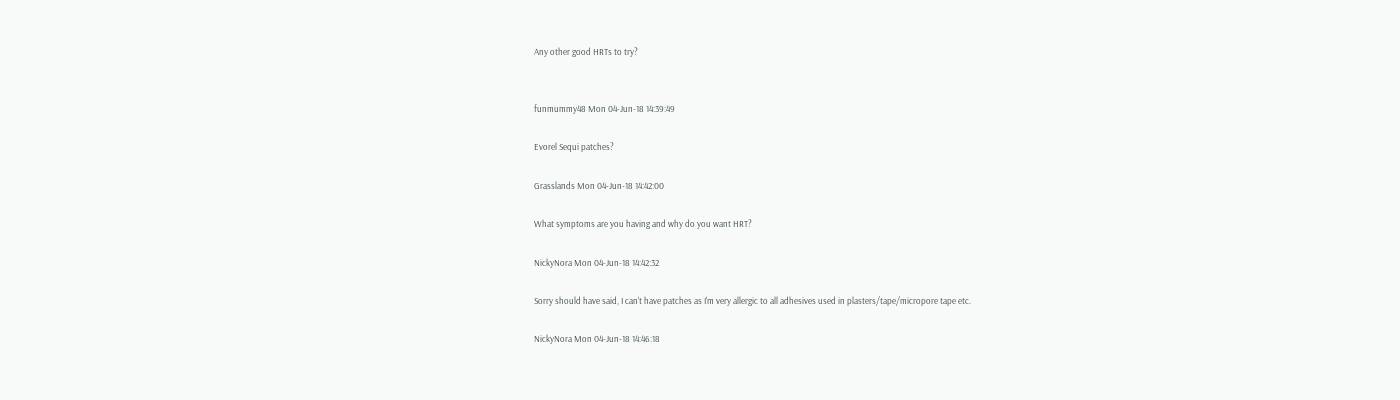Any other good HRTs to try?


funmummy48 Mon 04-Jun-18 14:39:49

Evorel Sequi patches?

Grasslands Mon 04-Jun-18 14:42:00

What symptoms are you having and why do you want HRT?

NickyNora Mon 04-Jun-18 14:42:32

Sorry should have said, I can't have patches as I'm very allergic to all adhesives used in plasters/tape/micropore tape etc.

NickyNora Mon 04-Jun-18 14:46:18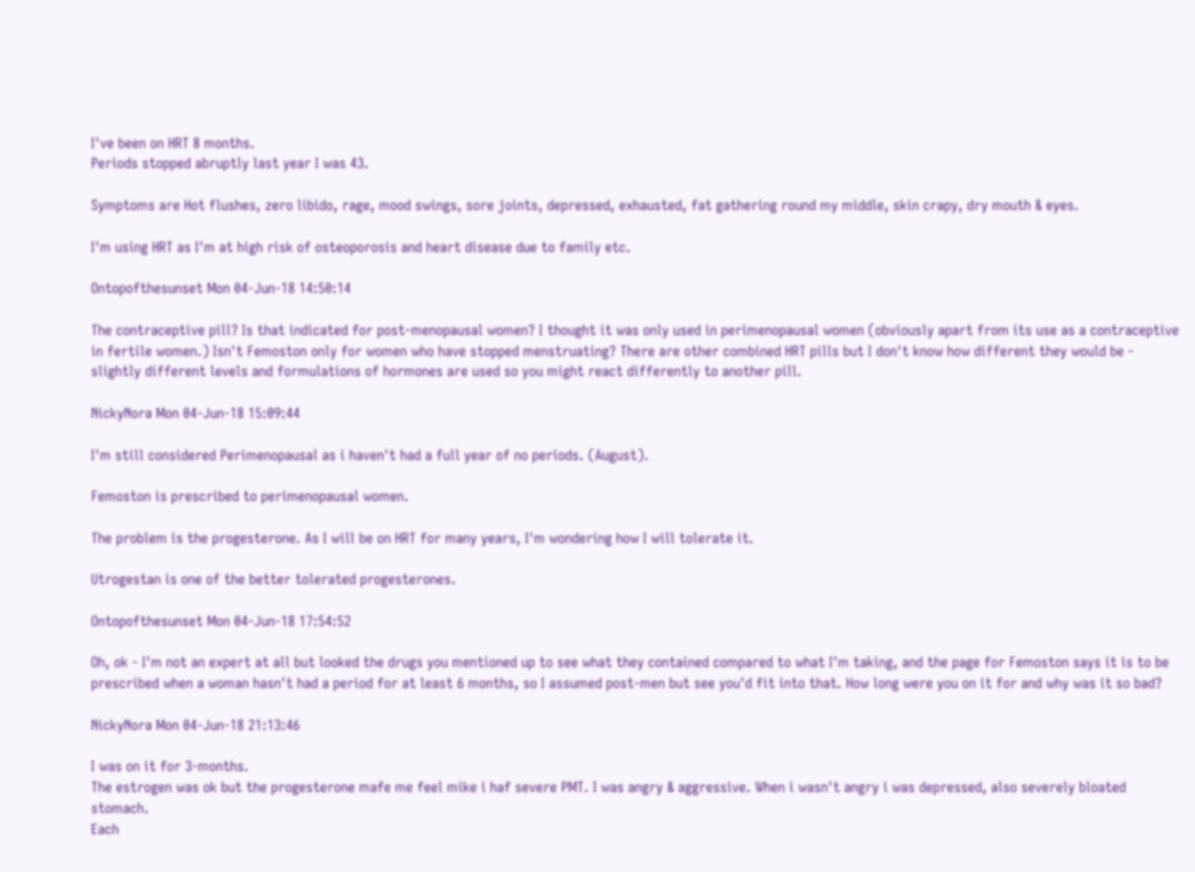I've been on HRT 8 months.
Periods stopped abruptly last year I was 43.

Symptoms are Hot flushes, zero libido, rage, mood swings, sore joints, depressed, exhausted, fat gathering round my middle, skin crapy, dry mouth & eyes.

I'm using HRT as I'm at high risk of osteoporosis and heart disease due to family etc.

Ontopofthesunset Mon 04-Jun-18 14:50:14

The contraceptive pill? Is that indicated for post-menopausal women? I thought it was only used in perimenopausal women (obviously apart from its use as a contraceptive in fertile women.) Isn't Femoston only for women who have stopped menstruating? There are other combined HRT pills but I don't know how different they would be - slightly different levels and formulations of hormones are used so you might react differently to another pill.

NickyNora Mon 04-Jun-18 15:09:44

I'm still considered Perimenopausal as i haven't had a full year of no periods. (August).

Femoston is prescribed to perimenopausal women.

The problem is the progesterone. As I will be on HRT for many years, I'm wondering how I will tolerate it.

Utrogestan is one of the better tolerated progesterones.

Ontopofthesunset Mon 04-Jun-18 17:54:52

Oh, ok - I'm not an expert at all but looked the drugs you mentioned up to see what they contained compared to what I'm taking, and the page for Femoston says it is to be prescribed when a woman hasn't had a period for at least 6 months, so I assumed post-men but see you'd fit into that. How long were you on it for and why was it so bad?

NickyNora Mon 04-Jun-18 21:13:46

I was on it for 3-months.
The estrogen was ok but the progesterone mafe me feel mike i haf severe PMT. I was angry & aggressive. When i wasn't angry i was depressed, also severely bloated stomach.
Each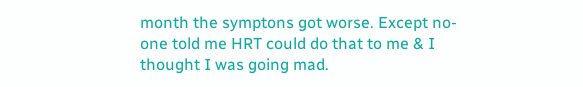month the symptons got worse. Except no-one told me HRT could do that to me & I thought I was going mad.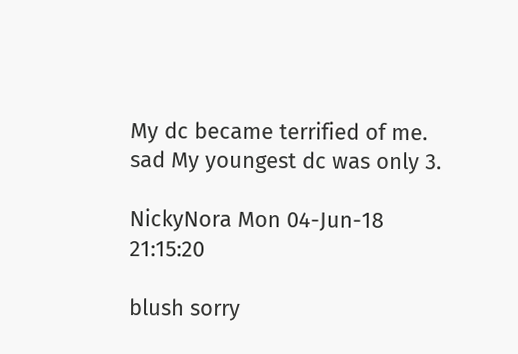My dc became terrified of me. sad My youngest dc was only 3.

NickyNora Mon 04-Jun-18 21:15:20

blush sorry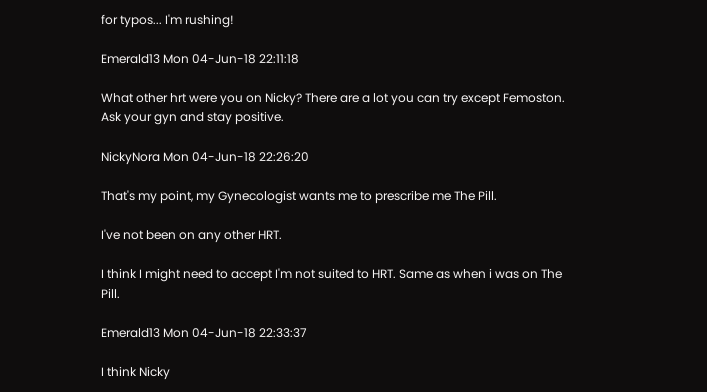for typos... I'm rushing!

Emerald13 Mon 04-Jun-18 22:11:18

What other hrt were you on Nicky? There are a lot you can try except Femoston. Ask your gyn and stay positive.

NickyNora Mon 04-Jun-18 22:26:20

That's my point, my Gynecologist wants me to prescribe me The Pill.

I've not been on any other HRT.

I think I might need to accept I'm not suited to HRT. Same as when i was on The Pill.

Emerald13 Mon 04-Jun-18 22:33:37

I think Nicky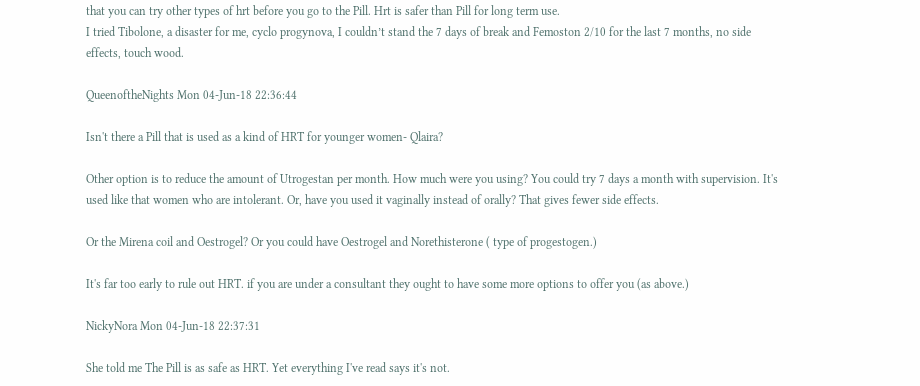that you can try other types of hrt before you go to the Pill. Hrt is safer than Pill for long term use.
I tried Tibolone, a disaster for me, cyclo progynova, I couldn’t stand the 7 days of break and Femoston 2/10 for the last 7 months, no side effects, touch wood.

QueenoftheNights Mon 04-Jun-18 22:36:44

Isn't there a Pill that is used as a kind of HRT for younger women- Qlaira?

Other option is to reduce the amount of Utrogestan per month. How much were you using? You could try 7 days a month with supervision. It's used like that women who are intolerant. Or, have you used it vaginally instead of orally? That gives fewer side effects.

Or the Mirena coil and Oestrogel? Or you could have Oestrogel and Norethisterone ( type of progestogen.)

It's far too early to rule out HRT. if you are under a consultant they ought to have some more options to offer you (as above.)

NickyNora Mon 04-Jun-18 22:37:31

She told me The Pill is as safe as HRT. Yet everything I've read says it's not.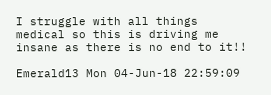I struggle with all things medical so this is driving me insane as there is no end to it!!

Emerald13 Mon 04-Jun-18 22:59:09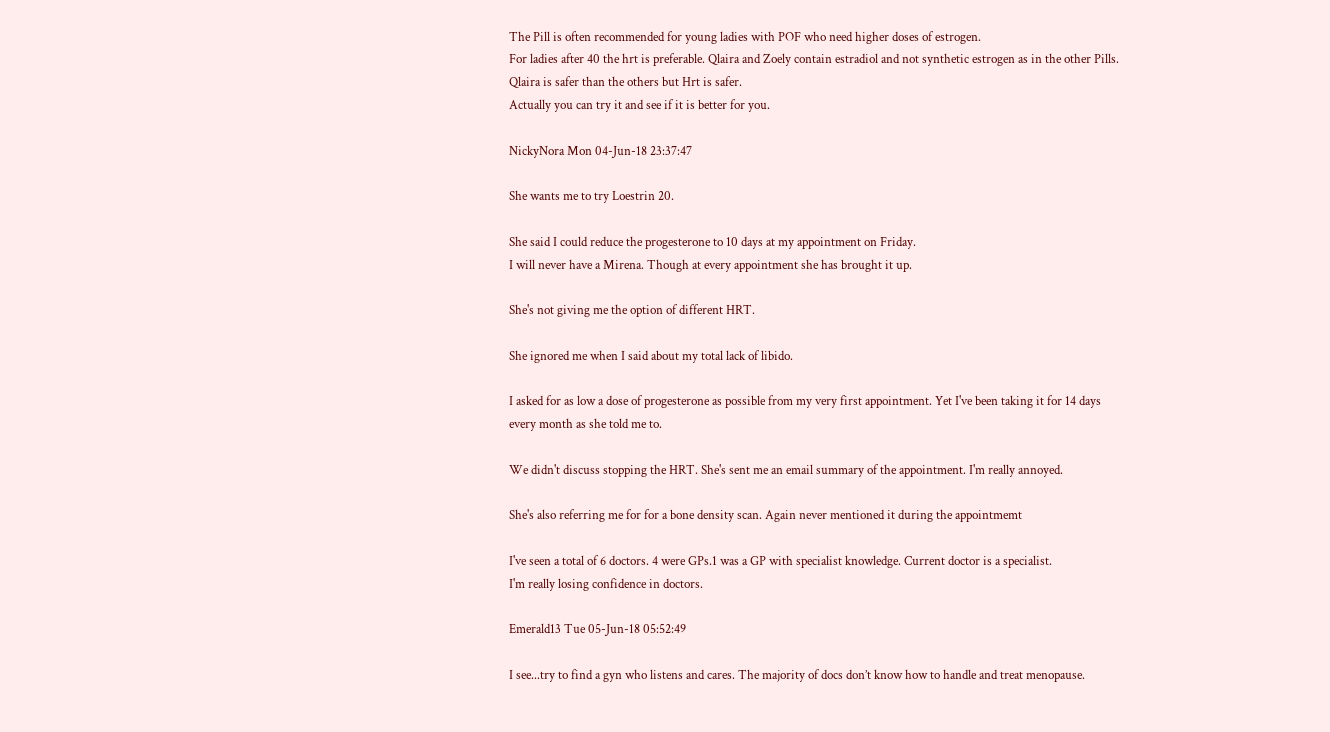The Pill is often recommended for young ladies with POF who need higher doses of estrogen.
For ladies after 40 the hrt is preferable. Qlaira and Zoely contain estradiol and not synthetic estrogen as in the other Pills. Qlaira is safer than the others but Hrt is safer.
Actually you can try it and see if it is better for you.

NickyNora Mon 04-Jun-18 23:37:47

She wants me to try Loestrin 20.

She said I could reduce the progesterone to 10 days at my appointment on Friday.
I will never have a Mirena. Though at every appointment she has brought it up.

She's not giving me the option of different HRT.

She ignored me when I said about my total lack of libido.

I asked for as low a dose of progesterone as possible from my very first appointment. Yet I've been taking it for 14 days every month as she told me to.

We didn't discuss stopping the HRT. She's sent me an email summary of the appointment. I'm really annoyed.

She's also referring me for for a bone density scan. Again never mentioned it during the appointmemt

I've seen a total of 6 doctors. 4 were GPs.1 was a GP with specialist knowledge. Current doctor is a specialist.
I'm really losing confidence in doctors.

Emerald13 Tue 05-Jun-18 05:52:49

I see...try to find a gyn who listens and cares. The majority of docs don’t know how to handle and treat menopause.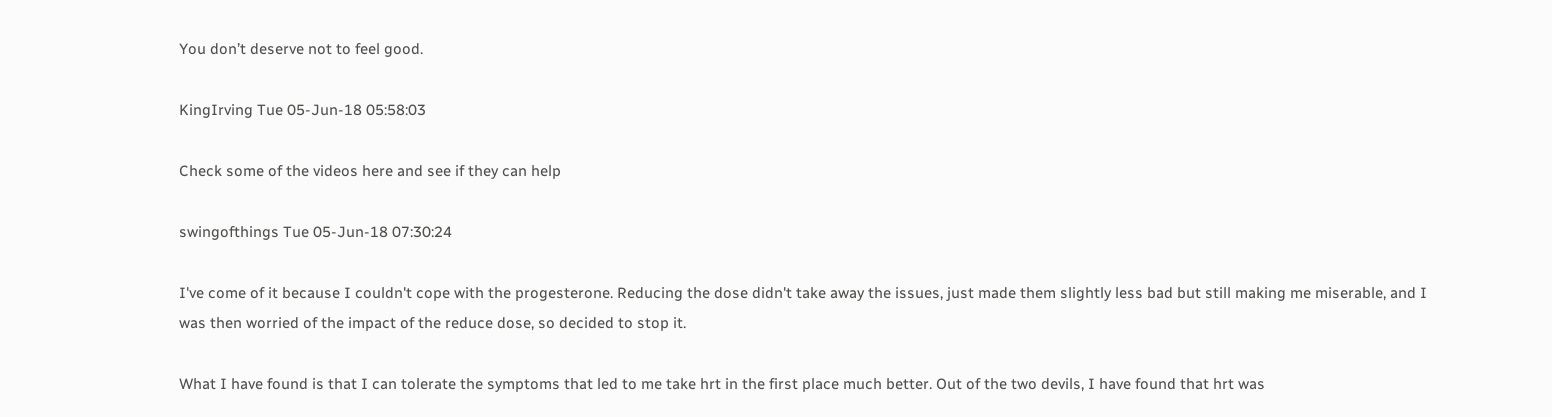You don’t deserve not to feel good.

KingIrving Tue 05-Jun-18 05:58:03

Check some of the videos here and see if they can help

swingofthings Tue 05-Jun-18 07:30:24

I've come of it because I couldn't cope with the progesterone. Reducing the dose didn't take away the issues, just made them slightly less bad but still making me miserable, and I was then worried of the impact of the reduce dose, so decided to stop it.

What I have found is that I can tolerate the symptoms that led to me take hrt in the first place much better. Out of the two devils, I have found that hrt was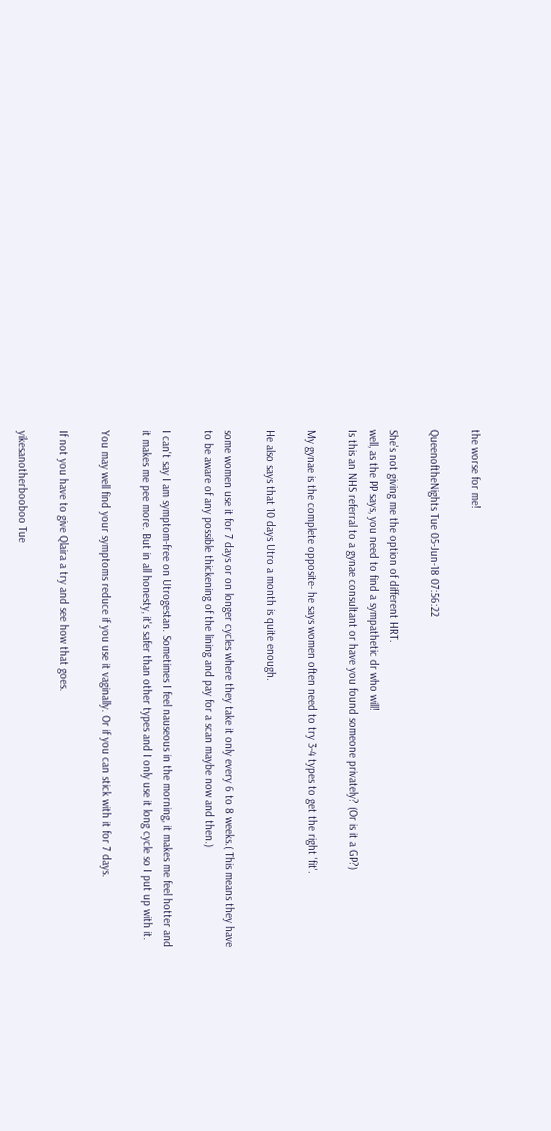the worse for me!

QueenoftheNights Tue 05-Jun-18 07:56:22

She's not giving me the option of different HRT.
well, as the PP says, you need to find a sympathetic dr who will!
Is this an NHS referral to a gynae consultant or have you found someone privately? (Or is it a GP?)

My gynae is the complete opposite- he says women often need to try 3-4 types to get the right 'fit'.

He also says that 10 days Utro a month is quite enough.

some women use it for 7 days or on longer cycles where they take it only every 6 to 8 weeks.( This means they have to be aware of any possible thickening of the lining and pay for a scan maybe now and then.)

I can't say I am symptom-free on Utrogestan. Sometimes I feel nauseous in the morning, it makes me feel hotter and it makes me pee more. But in all honesty, it's safer than other types and I only use it long cycle so I put up with it.

You may well find your symptoms reduce if you use it vaginally. Or if you can stick with it for 7 days.

If not you have to give Qlaira a try and see how that goes.

yikesanotherbooboo Tue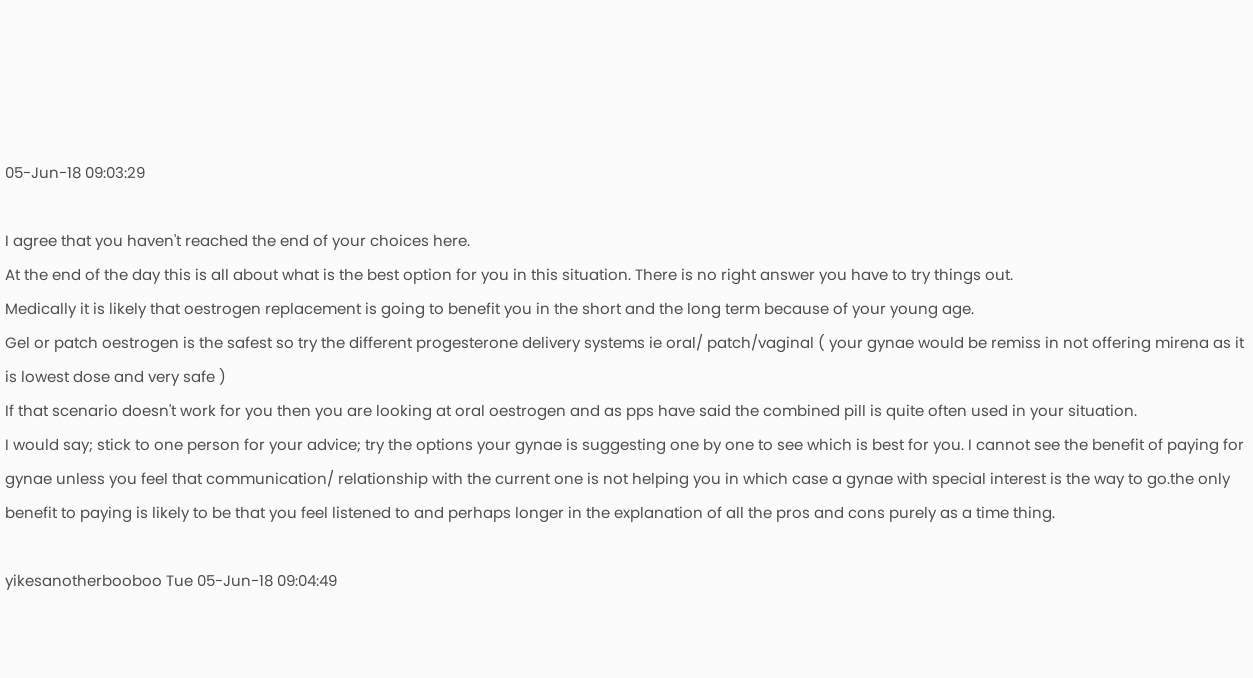05-Jun-18 09:03:29

I agree that you haven't reached the end of your choices here.
At the end of the day this is all about what is the best option for you in this situation. There is no right answer you have to try things out.
Medically it is likely that oestrogen replacement is going to benefit you in the short and the long term because of your young age.
Gel or patch oestrogen is the safest so try the different progesterone delivery systems ie oral/ patch/vaginal ( your gynae would be remiss in not offering mirena as it is lowest dose and very safe )
If that scenario doesn't work for you then you are looking at oral oestrogen and as pps have said the combined pill is quite often used in your situation.
I would say; stick to one person for your advice; try the options your gynae is suggesting one by one to see which is best for you. I cannot see the benefit of paying for gynae unless you feel that communication/ relationship with the current one is not helping you in which case a gynae with special interest is the way to go.the only benefit to paying is likely to be that you feel listened to and perhaps longer in the explanation of all the pros and cons purely as a time thing.

yikesanotherbooboo Tue 05-Jun-18 09:04:49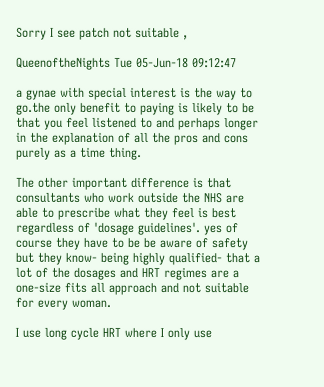Sorry I see patch not suitable ,

QueenoftheNights Tue 05-Jun-18 09:12:47

a gynae with special interest is the way to go.the only benefit to paying is likely to be that you feel listened to and perhaps longer in the explanation of all the pros and cons purely as a time thing.

The other important difference is that consultants who work outside the NHS are able to prescribe what they feel is best regardless of 'dosage guidelines'. yes of course they have to be be aware of safety but they know- being highly qualified- that a lot of the dosages and HRT regimes are a one-size fits all approach and not suitable for every woman.

I use long cycle HRT where I only use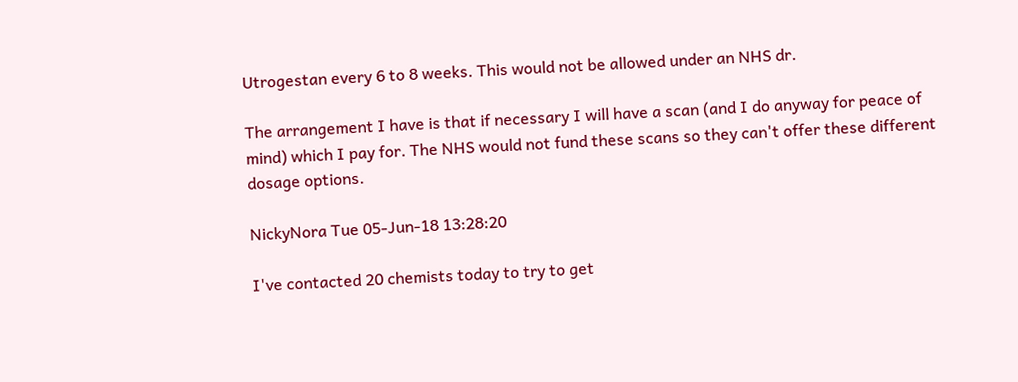Utrogestan every 6 to 8 weeks. This would not be allowed under an NHS dr.

The arrangement I have is that if necessary I will have a scan (and I do anyway for peace of mind) which I pay for. The NHS would not fund these scans so they can't offer these different dosage options.

NickyNora Tue 05-Jun-18 13:28:20

I've contacted 20 chemists today to try to get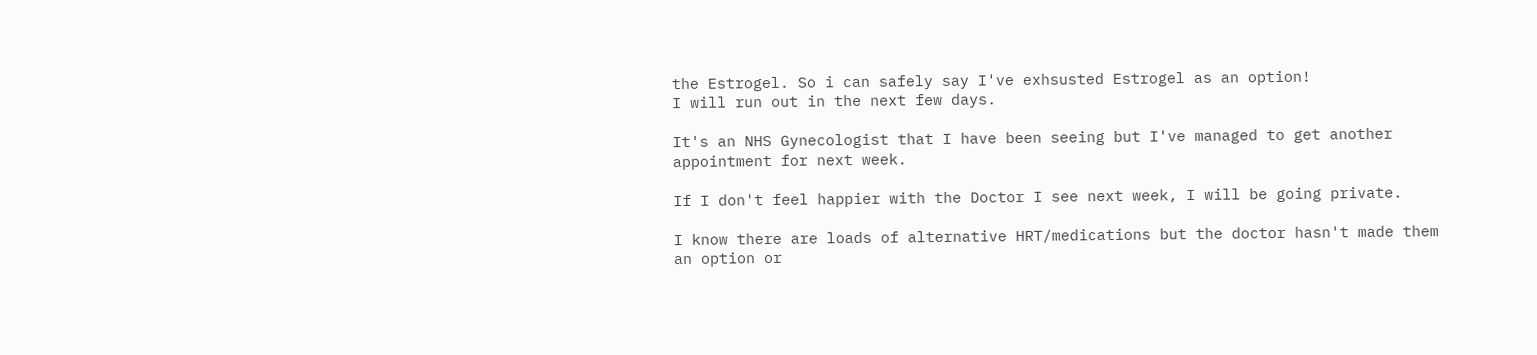the Estrogel. So i can safely say I've exhsusted Estrogel as an option!
I will run out in the next few days.

It's an NHS Gynecologist that I have been seeing but I've managed to get another appointment for next week.

If I don't feel happier with the Doctor I see next week, I will be going private.

I know there are loads of alternative HRT/medications but the doctor hasn't made them an option or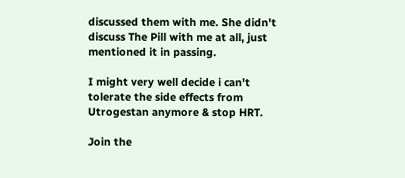discussed them with me. She didn't discuss The Pill with me at all, just mentioned it in passing.

I might very well decide i can't tolerate the side effects from Utrogestan anymore & stop HRT.

Join the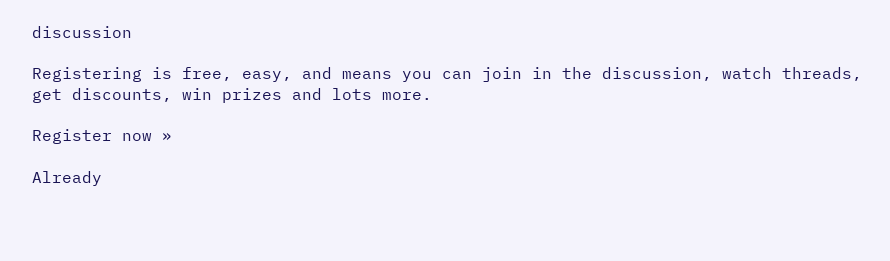discussion

Registering is free, easy, and means you can join in the discussion, watch threads, get discounts, win prizes and lots more.

Register now »

Already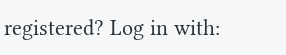registered? Log in with: